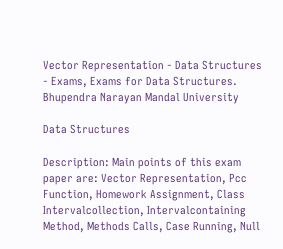Vector Representation - Data Structures - Exams, Exams for Data Structures. Bhupendra Narayan Mandal University

Data Structures

Description: Main points of this exam paper are: Vector Representation, Pcc Function, Homework Assignment, Class Intervalcollection, Intervalcontaining Method, Methods Calls, Case Running, Null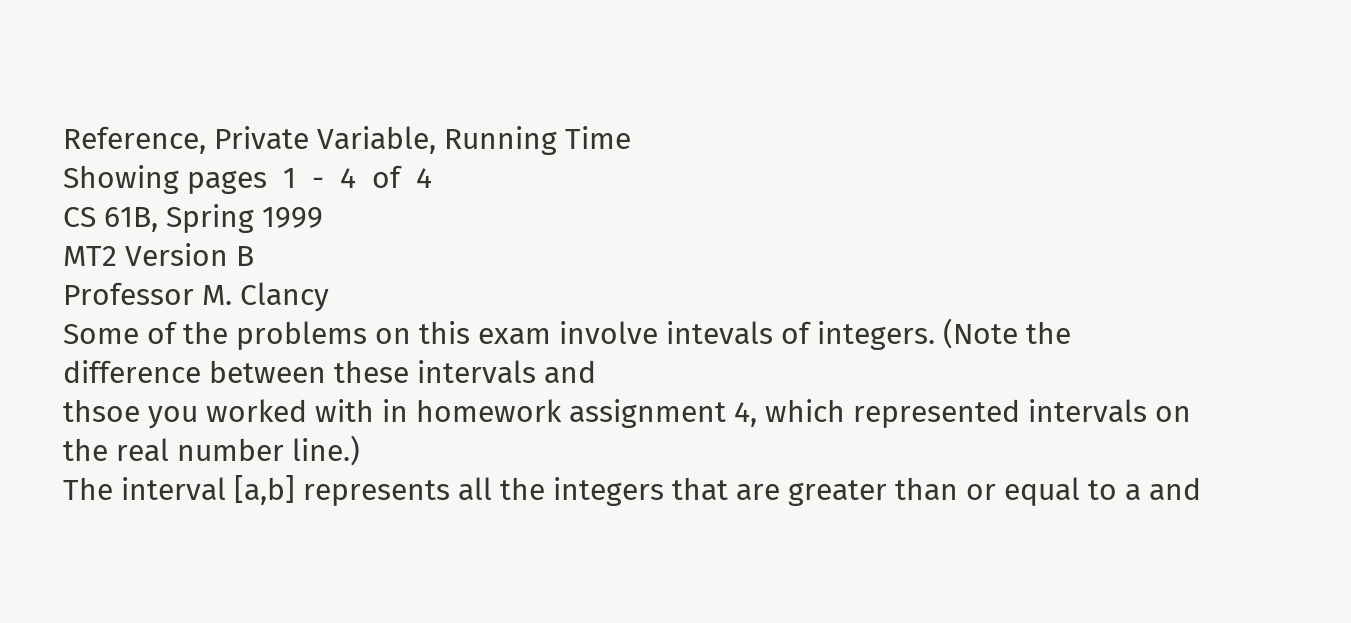Reference, Private Variable, Running Time
Showing pages  1  -  4  of  4
CS 61B, Spring 1999
MT2 Version B
Professor M. Clancy
Some of the problems on this exam involve intevals of integers. (Note the difference between these intervals and
thsoe you worked with in homework assignment 4, which represented intervals on the real number line.)
The interval [a,b] represents all the integers that are greater than or equal to a and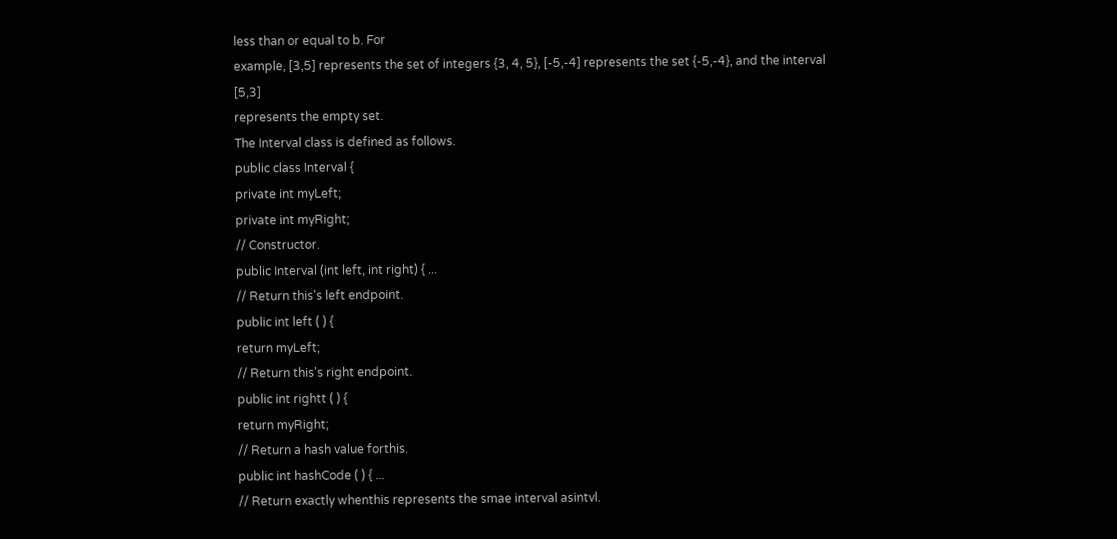less than or equal to b. For
example, [3,5] represents the set of integers {3, 4, 5}, [-5,-4] represents the set {-5,-4}, and the interval [5,3]
represents the empty set.
The Interval class is defined as follows.
public class Interval {
private int myLeft;
private int myRight;
// Constructor.
public Interval (int left, int right) { ...
// Return this's left endpoint.
public int left ( ) {
return myLeft;
// Return this's right endpoint.
public int rightt ( ) {
return myRight;
// Return a hash value forthis.
public int hashCode ( ) { ...
// Return exactly whenthis represents the smae interval asintvl.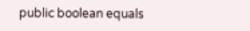public boolean equals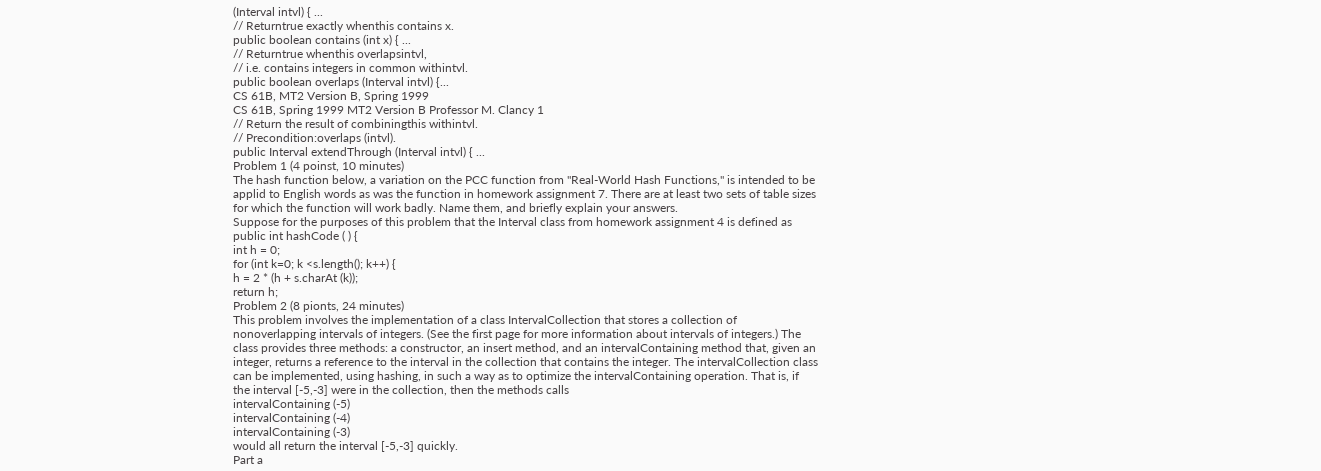(Interval intvl) { ...
// Returntrue exactly whenthis contains x.
public boolean contains (int x) { ...
// Returntrue whenthis overlapsintvl,
// i.e. contains integers in common withintvl.
public boolean overlaps (Interval intvl) {...
CS 61B, MT2 Version B, Spring 1999
CS 61B, Spring 1999 MT2 Version B Professor M. Clancy 1
// Return the result of combiningthis withintvl.
// Precondition:overlaps (intvl).
public Interval extendThrough (Interval intvl) { ...
Problem 1 (4 poinst, 10 minutes)
The hash function below, a variation on the PCC function from "Real-World Hash Functions," is intended to be
applid to English words as was the function in homework assignment 7. There are at least two sets of table sizes
for which the function will work badly. Name them, and briefly explain your answers.
Suppose for the purposes of this problem that the Interval class from homework assignment 4 is defined as
public int hashCode ( ) {
int h = 0;
for (int k=0; k <s.length(); k++) {
h = 2 * (h + s.charAt (k));
return h;
Problem 2 (8 pionts, 24 minutes)
This problem involves the implementation of a class IntervalCollection that stores a collection of
nonoverlapping intervals of integers. (See the first page for more information about intervals of integers.) The
class provides three methods: a constructor, an insert method, and an intervalContaining method that, given an
integer, returns a reference to the interval in the collection that contains the integer. The intervalCollection class
can be implemented, using hashing, in such a way as to optimize the intervalContaining operation. That is, if
the interval [-5,-3] were in the collection, then the methods calls
intervalContaining (-5)
intervalContaining (-4)
intervalContaining (-3)
would all return the interval [-5,-3] quickly.
Part a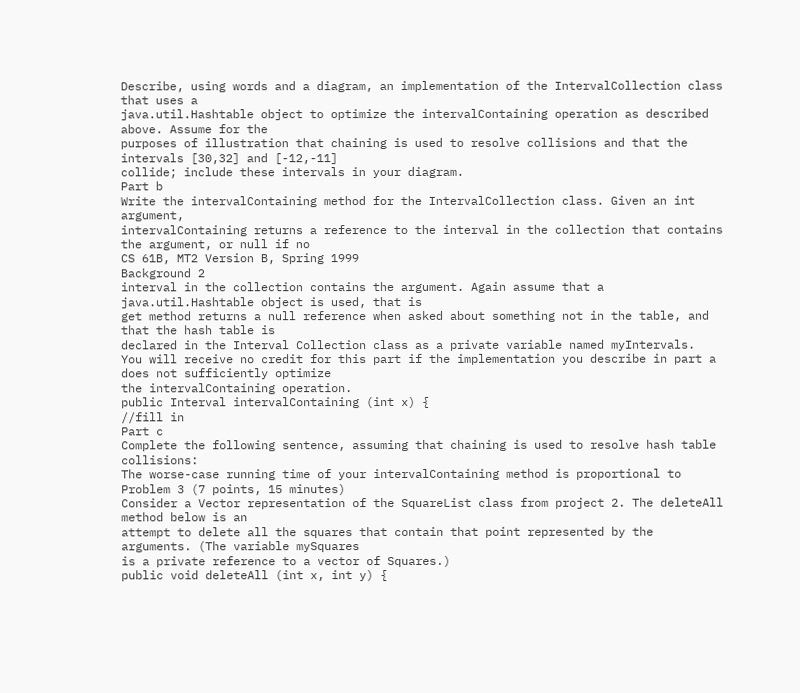Describe, using words and a diagram, an implementation of the IntervalCollection class that uses a
java.util.Hashtable object to optimize the intervalContaining operation as described above. Assume for the
purposes of illustration that chaining is used to resolve collisions and that the intervals [30,32] and [-12,-11]
collide; include these intervals in your diagram.
Part b
Write the intervalContaining method for the IntervalCollection class. Given an int argument,
intervalContaining returns a reference to the interval in the collection that contains the argument, or null if no
CS 61B, MT2 Version B, Spring 1999
Background 2
interval in the collection contains the argument. Again assume that a java.util.Hashtable object is used, that is
get method returns a null reference when asked about something not in the table, and that the hash table is
declared in the Interval Collection class as a private variable named myIntervals.
You will receive no credit for this part if the implementation you describe in part a does not sufficiently optimize
the intervalContaining operation.
public Interval intervalContaining (int x) {
//fill in
Part c
Complete the following sentence, assuming that chaining is used to resolve hash table collisions:
The worse-case running time of your intervalContaining method is proportional to
Problem 3 (7 points, 15 minutes)
Consider a Vector representation of the SquareList class from project 2. The deleteAll method below is an
attempt to delete all the squares that contain that point represented by the arguments. (The variable mySquares
is a private reference to a vector of Squares.)
public void deleteAll (int x, int y) {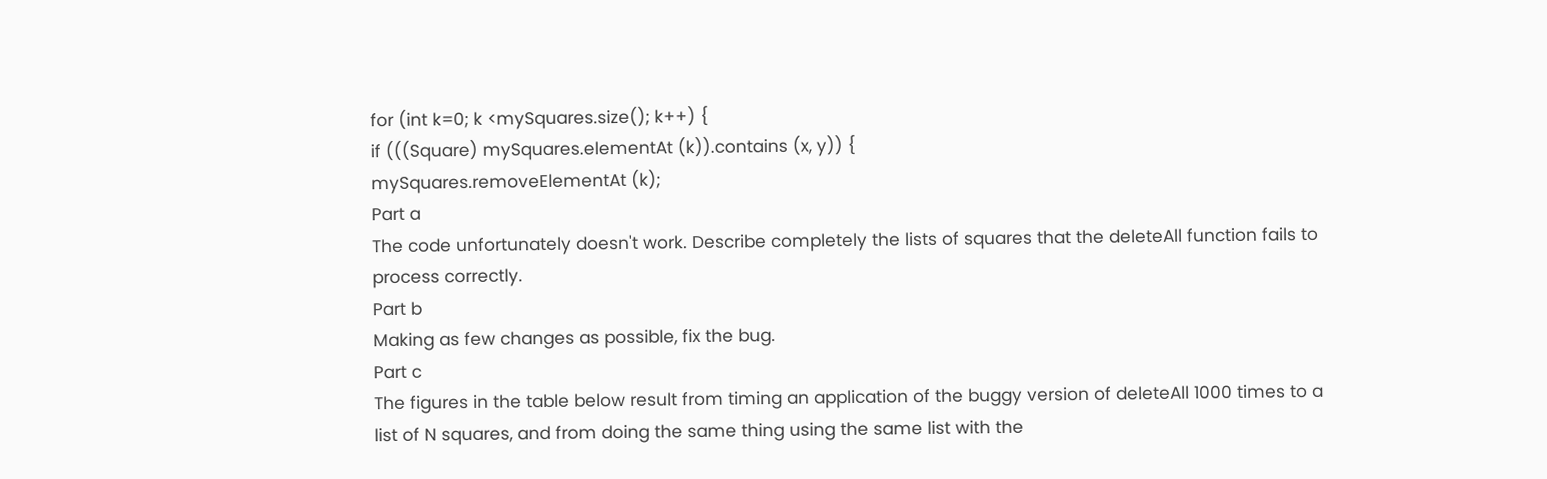for (int k=0; k <mySquares.size(); k++) {
if (((Square) mySquares.elementAt (k)).contains (x, y)) {
mySquares.removeElementAt (k);
Part a
The code unfortunately doesn't work. Describe completely the lists of squares that the deleteAll function fails to
process correctly.
Part b
Making as few changes as possible, fix the bug.
Part c
The figures in the table below result from timing an application of the buggy version of deleteAll 1000 times to a
list of N squares, and from doing the same thing using the same list with the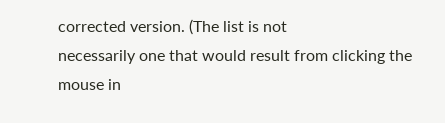corrected version. (The list is not
necessarily one that would result from clicking the mouse in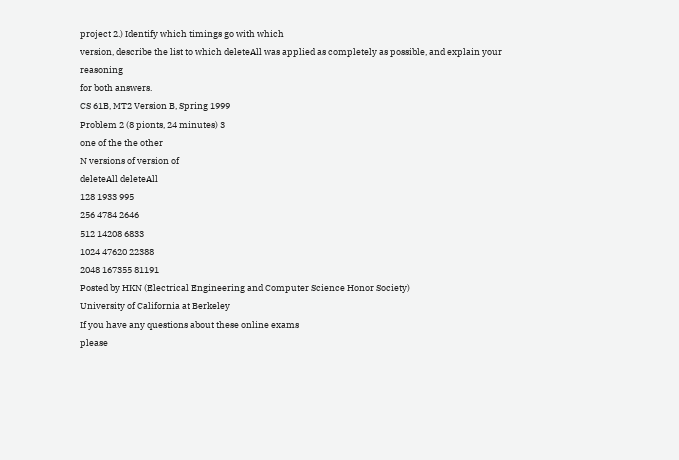project 2.) Identify which timings go with which
version, describe the list to which deleteAll was applied as completely as possible, and explain your reasoning
for both answers.
CS 61B, MT2 Version B, Spring 1999
Problem 2 (8 pionts, 24 minutes) 3
one of the the other
N versions of version of
deleteAll deleteAll
128 1933 995
256 4784 2646
512 14208 6833
1024 47620 22388
2048 167355 81191
Posted by HKN (Electrical Engineering and Computer Science Honor Society)
University of California at Berkeley
If you have any questions about these online exams
please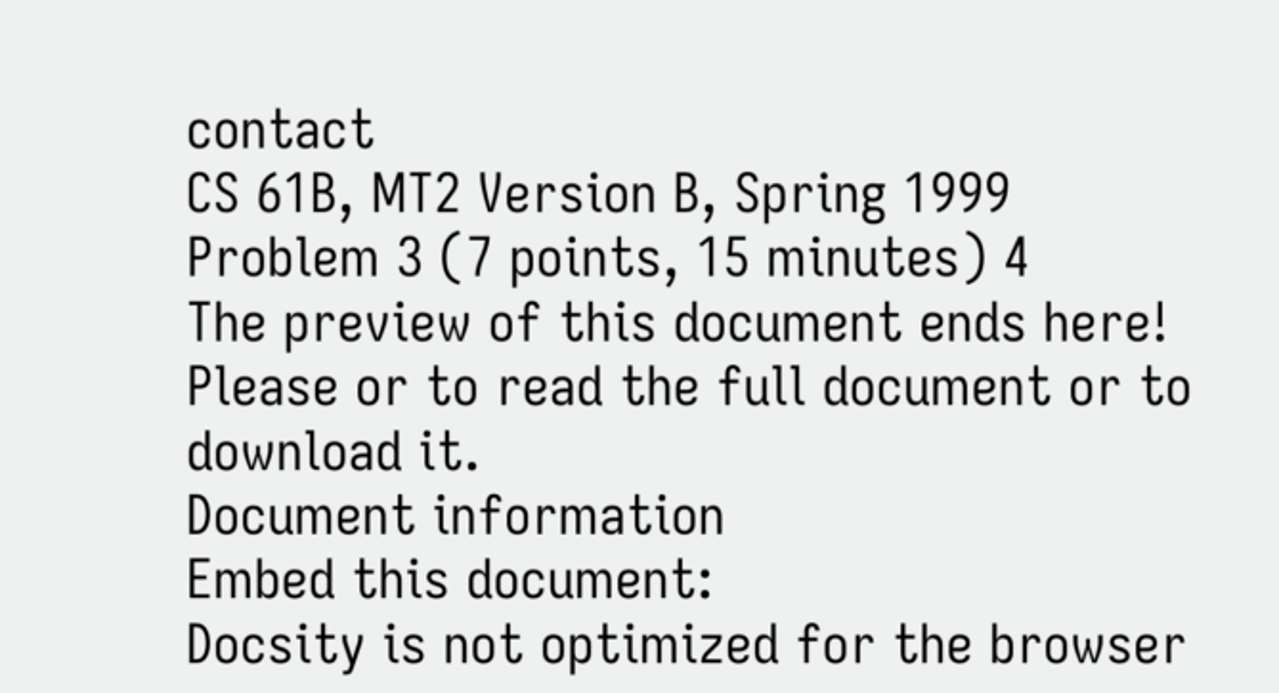contact
CS 61B, MT2 Version B, Spring 1999
Problem 3 (7 points, 15 minutes) 4
The preview of this document ends here! Please or to read the full document or to download it.
Document information
Embed this document:
Docsity is not optimized for the browser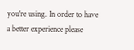you're using. In order to have a better experience please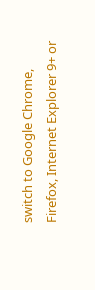switch to Google Chrome, Firefox, Internet Explorer 9+ or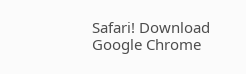Safari! Download Google Chrome